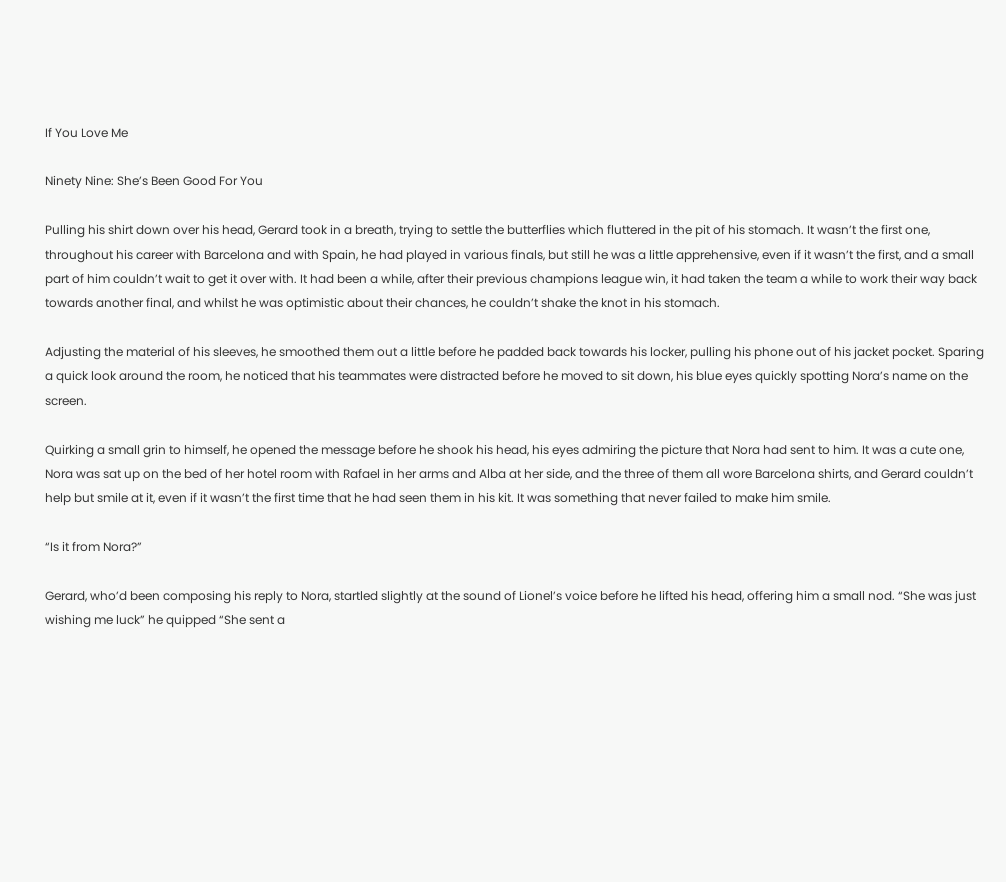If You Love Me

Ninety Nine: She’s Been Good For You

Pulling his shirt down over his head, Gerard took in a breath, trying to settle the butterflies which fluttered in the pit of his stomach. It wasn’t the first one, throughout his career with Barcelona and with Spain, he had played in various finals, but still he was a little apprehensive, even if it wasn’t the first, and a small part of him couldn’t wait to get it over with. It had been a while, after their previous champions league win, it had taken the team a while to work their way back towards another final, and whilst he was optimistic about their chances, he couldn’t shake the knot in his stomach.

Adjusting the material of his sleeves, he smoothed them out a little before he padded back towards his locker, pulling his phone out of his jacket pocket. Sparing a quick look around the room, he noticed that his teammates were distracted before he moved to sit down, his blue eyes quickly spotting Nora’s name on the screen.

Quirking a small grin to himself, he opened the message before he shook his head, his eyes admiring the picture that Nora had sent to him. It was a cute one, Nora was sat up on the bed of her hotel room with Rafael in her arms and Alba at her side, and the three of them all wore Barcelona shirts, and Gerard couldn’t help but smile at it, even if it wasn’t the first time that he had seen them in his kit. It was something that never failed to make him smile.

“Is it from Nora?”

Gerard, who’d been composing his reply to Nora, startled slightly at the sound of Lionel’s voice before he lifted his head, offering him a small nod. “She was just wishing me luck” he quipped “She sent a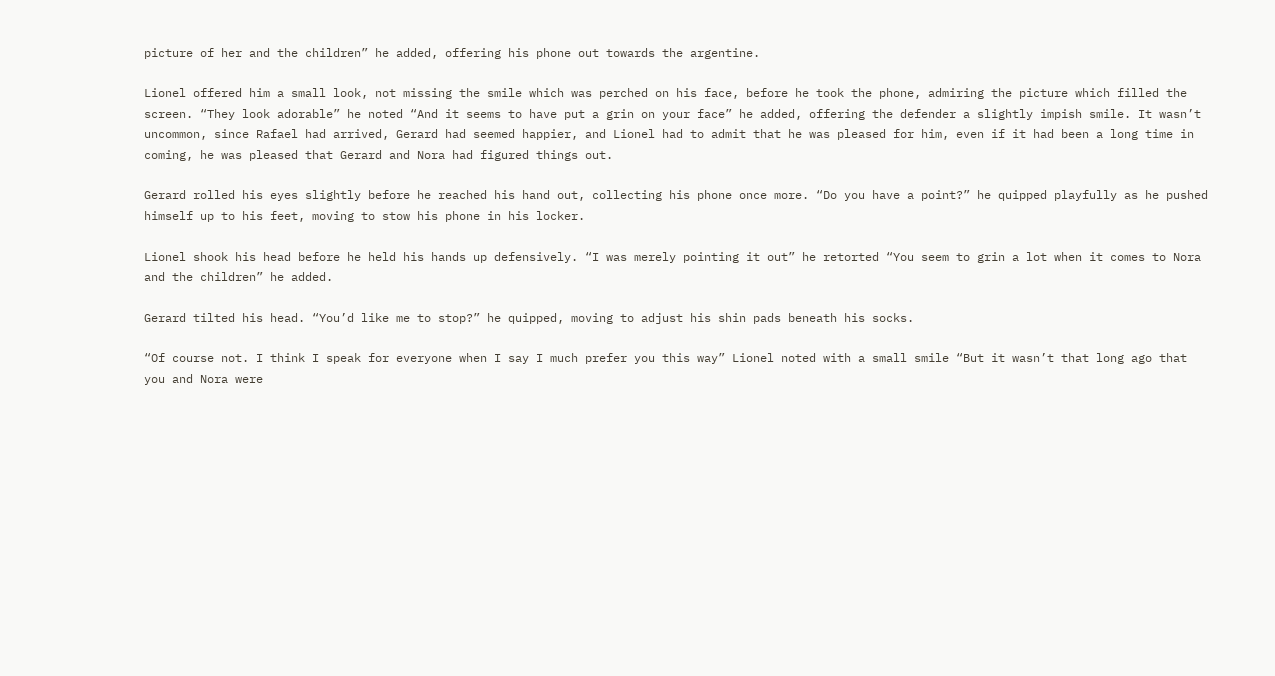picture of her and the children” he added, offering his phone out towards the argentine.

Lionel offered him a small look, not missing the smile which was perched on his face, before he took the phone, admiring the picture which filled the screen. “They look adorable” he noted “And it seems to have put a grin on your face” he added, offering the defender a slightly impish smile. It wasn’t uncommon, since Rafael had arrived, Gerard had seemed happier, and Lionel had to admit that he was pleased for him, even if it had been a long time in coming, he was pleased that Gerard and Nora had figured things out.

Gerard rolled his eyes slightly before he reached his hand out, collecting his phone once more. “Do you have a point?” he quipped playfully as he pushed himself up to his feet, moving to stow his phone in his locker.

Lionel shook his head before he held his hands up defensively. “I was merely pointing it out” he retorted “You seem to grin a lot when it comes to Nora and the children” he added.

Gerard tilted his head. “You’d like me to stop?” he quipped, moving to adjust his shin pads beneath his socks.

“Of course not. I think I speak for everyone when I say I much prefer you this way” Lionel noted with a small smile “But it wasn’t that long ago that you and Nora were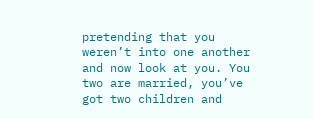pretending that you weren’t into one another and now look at you. You two are married, you’ve got two children and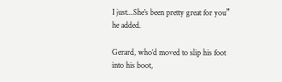I just...She’s been pretty great for you” he added.

Gerard, who’d moved to slip his foot into his boot,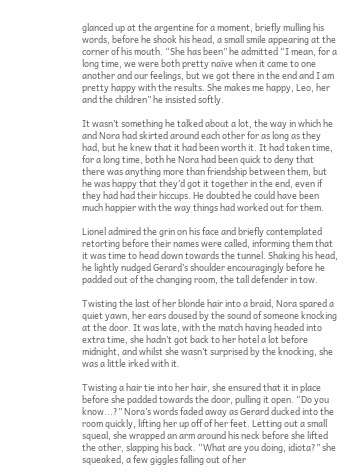glanced up at the argentine for a moment, briefly mulling his words, before he shook his head, a small smile appearing at the corner of his mouth. “She has been” he admitted “I mean, for a long time, we were both pretty naïve when it came to one another and our feelings, but we got there in the end and I am pretty happy with the results. She makes me happy, Leo, her and the children” he insisted softly.

It wasn’t something he talked about a lot, the way in which he and Nora had skirted around each other for as long as they had, but he knew that it had been worth it. It had taken time, for a long time, both he Nora had been quick to deny that there was anything more than friendship between them, but he was happy that they’d got it together in the end, even if they had had their hiccups. He doubted he could have been much happier with the way things had worked out for them.

Lionel admired the grin on his face and briefly contemplated retorting before their names were called, informing them that it was time to head down towards the tunnel. Shaking his head, he lightly nudged Gerard’s shoulder encouragingly before he padded out of the changing room, the tall defender in tow.

Twisting the last of her blonde hair into a braid, Nora spared a quiet yawn, her ears doused by the sound of someone knocking at the door. It was late, with the match having headed into extra time, she hadn’t got back to her hotel a lot before midnight, and whilst she wasn’t surprised by the knocking, she was a little irked with it.

Twisting a hair tie into her hair, she ensured that it in place before she padded towards the door, pulling it open. “Do you know...?” Nora’s words faded away as Gerard ducked into the room quickly, lifting her up off of her feet. Letting out a small squeal, she wrapped an arm around his neck before she lifted the other, slapping his back. “What are you doing, idiota?” she squeaked, a few giggles falling out of her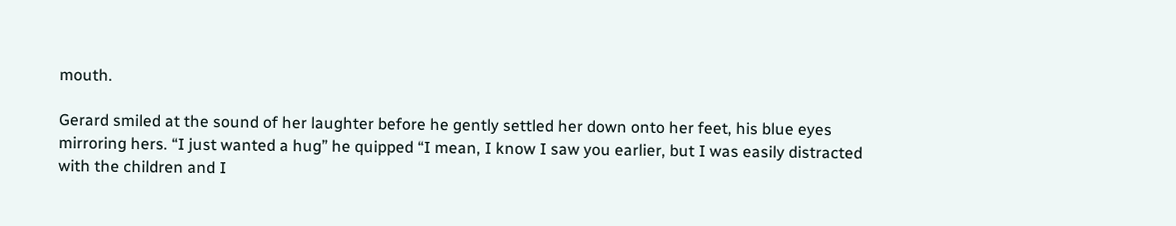mouth.

Gerard smiled at the sound of her laughter before he gently settled her down onto her feet, his blue eyes mirroring hers. “I just wanted a hug” he quipped “I mean, I know I saw you earlier, but I was easily distracted with the children and I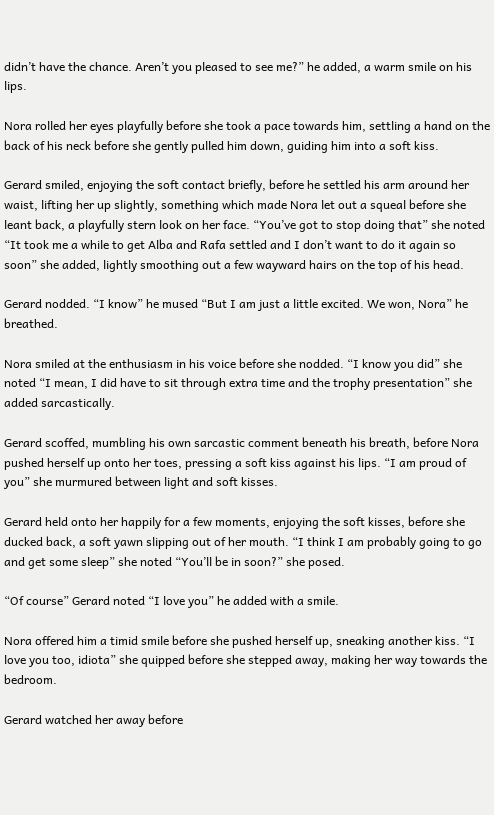didn’t have the chance. Aren’t you pleased to see me?” he added, a warm smile on his lips.

Nora rolled her eyes playfully before she took a pace towards him, settling a hand on the back of his neck before she gently pulled him down, guiding him into a soft kiss.

Gerard smiled, enjoying the soft contact briefly, before he settled his arm around her waist, lifting her up slightly, something which made Nora let out a squeal before she leant back, a playfully stern look on her face. “You’ve got to stop doing that” she noted “It took me a while to get Alba and Rafa settled and I don’t want to do it again so soon” she added, lightly smoothing out a few wayward hairs on the top of his head.

Gerard nodded. “I know” he mused “But I am just a little excited. We won, Nora” he breathed.

Nora smiled at the enthusiasm in his voice before she nodded. “I know you did” she noted “I mean, I did have to sit through extra time and the trophy presentation” she added sarcastically.

Gerard scoffed, mumbling his own sarcastic comment beneath his breath, before Nora pushed herself up onto her toes, pressing a soft kiss against his lips. “I am proud of you” she murmured between light and soft kisses.

Gerard held onto her happily for a few moments, enjoying the soft kisses, before she ducked back, a soft yawn slipping out of her mouth. “I think I am probably going to go and get some sleep” she noted “You’ll be in soon?” she posed.

“Of course” Gerard noted “I love you” he added with a smile.

Nora offered him a timid smile before she pushed herself up, sneaking another kiss. “I love you too, idiota” she quipped before she stepped away, making her way towards the bedroom.

Gerard watched her away before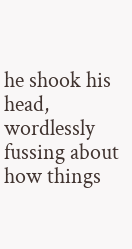he shook his head, wordlessly fussing about how things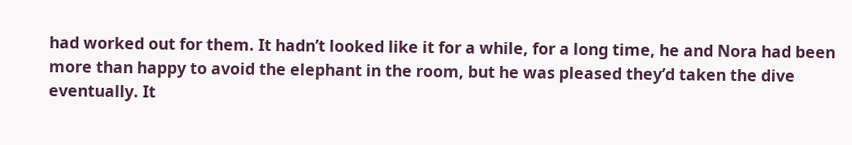had worked out for them. It hadn’t looked like it for a while, for a long time, he and Nora had been more than happy to avoid the elephant in the room, but he was pleased they’d taken the dive eventually. It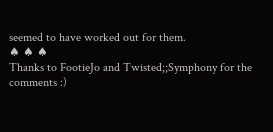seemed to have worked out for them.
♠ ♠ ♠
Thanks to FootieJo and Twisted;;Symphony for the comments :)